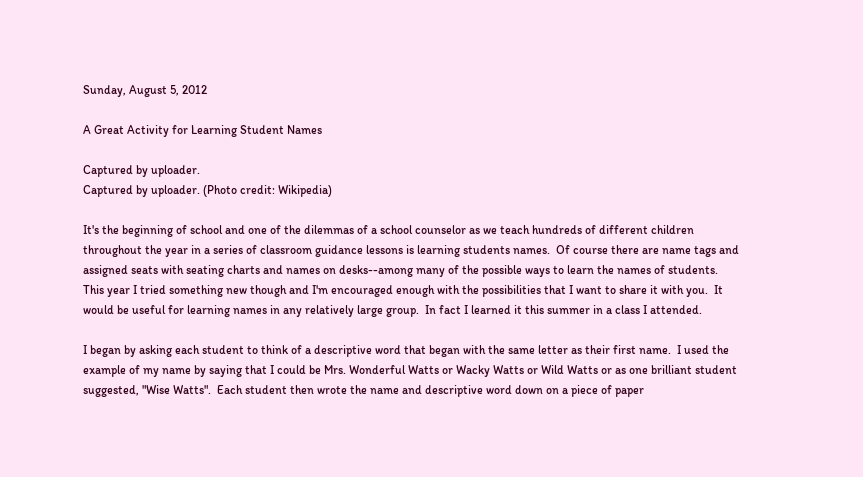Sunday, August 5, 2012

A Great Activity for Learning Student Names

Captured by uploader.
Captured by uploader. (Photo credit: Wikipedia)

It's the beginning of school and one of the dilemmas of a school counselor as we teach hundreds of different children throughout the year in a series of classroom guidance lessons is learning students names.  Of course there are name tags and assigned seats with seating charts and names on desks--among many of the possible ways to learn the names of students.  This year I tried something new though and I'm encouraged enough with the possibilities that I want to share it with you.  It would be useful for learning names in any relatively large group.  In fact I learned it this summer in a class I attended.

I began by asking each student to think of a descriptive word that began with the same letter as their first name.  I used the example of my name by saying that I could be Mrs. Wonderful Watts or Wacky Watts or Wild Watts or as one brilliant student suggested, "Wise Watts".  Each student then wrote the name and descriptive word down on a piece of paper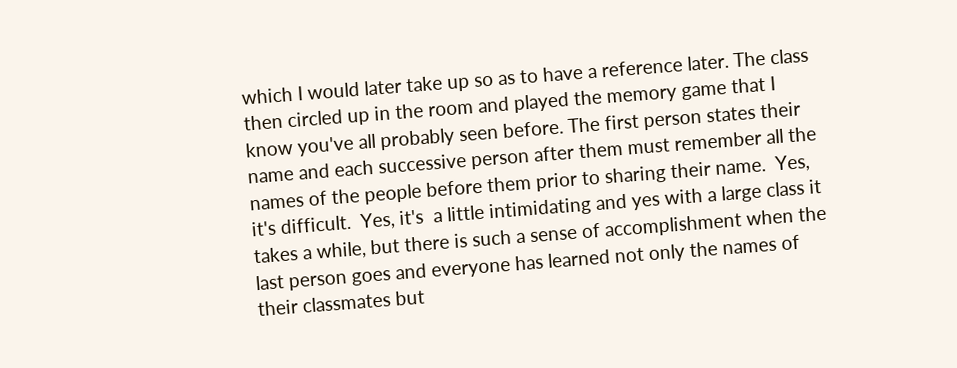which I would later take up so as to have a reference later. The class then circled up in the room and played the memory game that I know you've all probably seen before. The first person states their name and each successive person after them must remember all the names of the people before them prior to sharing their name.  Yes, it's difficult.  Yes, it's  a little intimidating and yes with a large class it takes a while, but there is such a sense of accomplishment when the last person goes and everyone has learned not only the names of their classmates but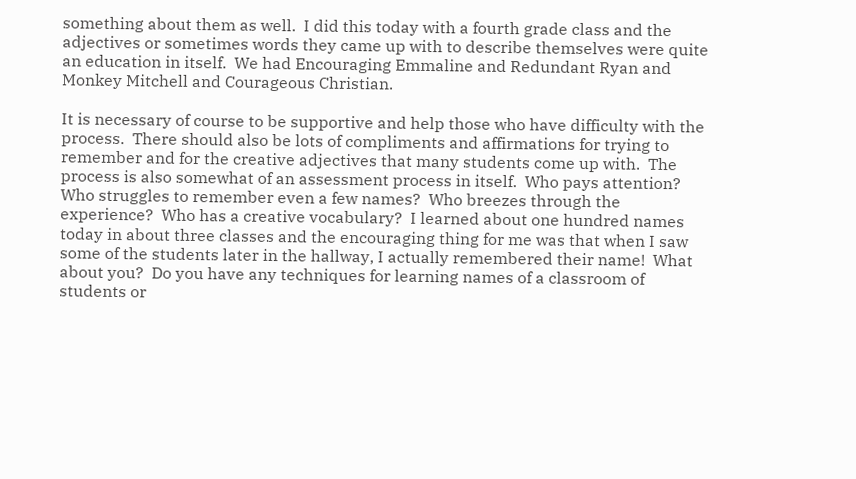something about them as well.  I did this today with a fourth grade class and the adjectives or sometimes words they came up with to describe themselves were quite an education in itself.  We had Encouraging Emmaline and Redundant Ryan and Monkey Mitchell and Courageous Christian.

It is necessary of course to be supportive and help those who have difficulty with the process.  There should also be lots of compliments and affirmations for trying to remember and for the creative adjectives that many students come up with.  The process is also somewhat of an assessment process in itself.  Who pays attention?  Who struggles to remember even a few names?  Who breezes through the experience?  Who has a creative vocabulary?  I learned about one hundred names today in about three classes and the encouraging thing for me was that when I saw some of the students later in the hallway, I actually remembered their name!  What about you?  Do you have any techniques for learning names of a classroom of students or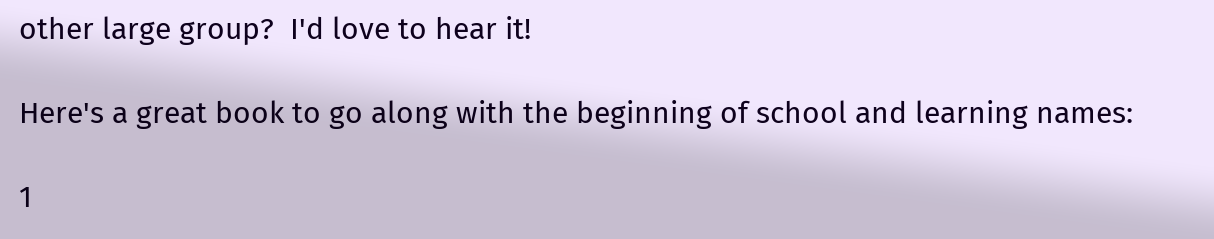other large group?  I'd love to hear it!

Here's a great book to go along with the beginning of school and learning names:

1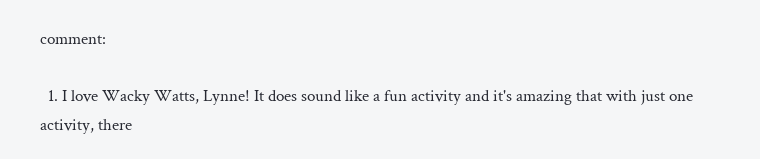comment:

  1. I love Wacky Watts, Lynne! It does sound like a fun activity and it's amazing that with just one activity, there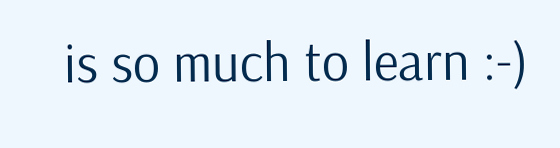is so much to learn :-)